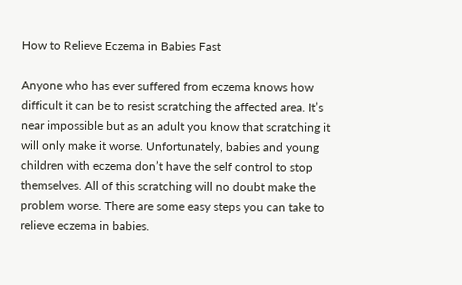How to Relieve Eczema in Babies Fast

Anyone who has ever suffered from eczema knows how difficult it can be to resist scratching the affected area. It’s near impossible but as an adult you know that scratching it will only make it worse. Unfortunately, babies and young children with eczema don’t have the self control to stop themselves. All of this scratching will no doubt make the problem worse. There are some easy steps you can take to relieve eczema in babies.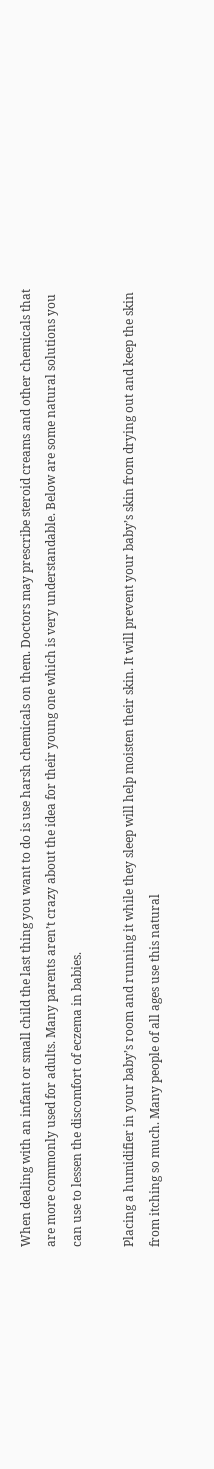When dealing with an infant or small child the last thing you want to do is use harsh chemicals on them. Doctors may prescribe steroid creams and other chemicals that are more commonly used for adults. Many parents aren’t crazy about the idea for their young one which is very understandable. Below are some natural solutions you can use to lessen the discomfort of eczema in babies.

Placing a humidifier in your baby’s room and running it while they sleep will help moisten their skin. It will prevent your baby’s skin from drying out and keep the skin from itching so much. Many people of all ages use this natural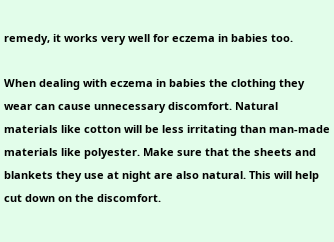remedy, it works very well for eczema in babies too.

When dealing with eczema in babies the clothing they wear can cause unnecessary discomfort. Natural materials like cotton will be less irritating than man-made materials like polyester. Make sure that the sheets and blankets they use at night are also natural. This will help cut down on the discomfort.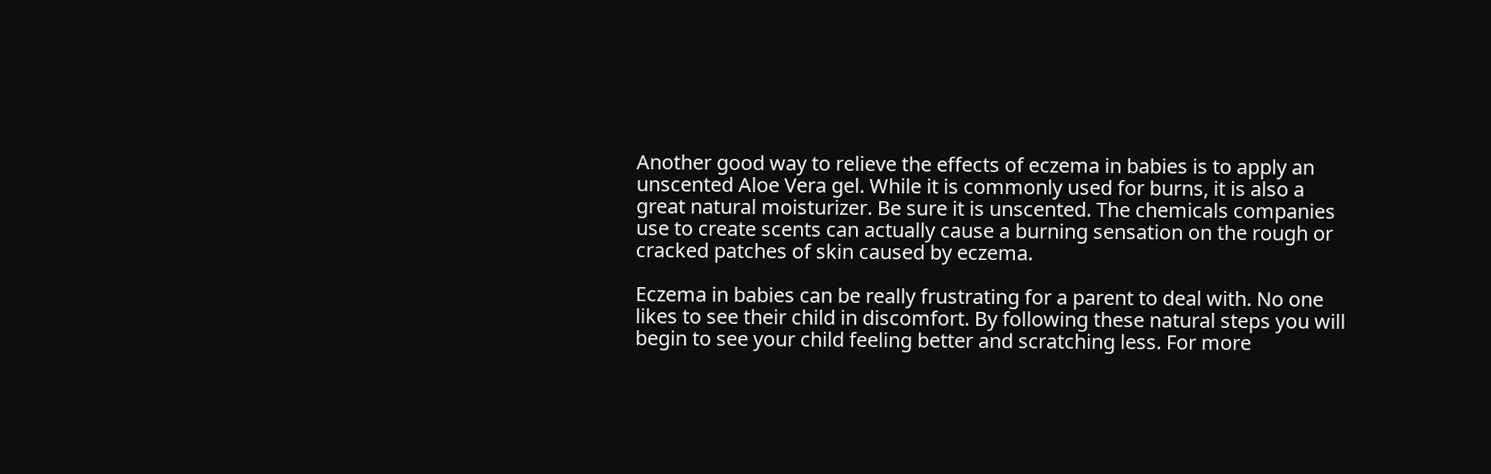Another good way to relieve the effects of eczema in babies is to apply an unscented Aloe Vera gel. While it is commonly used for burns, it is also a great natural moisturizer. Be sure it is unscented. The chemicals companies use to create scents can actually cause a burning sensation on the rough or cracked patches of skin caused by eczema.

Eczema in babies can be really frustrating for a parent to deal with. No one likes to see their child in discomfort. By following these natural steps you will begin to see your child feeling better and scratching less. For more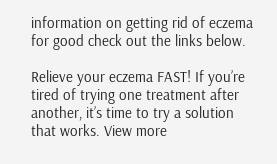information on getting rid of eczema for good check out the links below.

Relieve your eczema FAST! If you’re tired of trying one treatment after another, it’s time to try a solution that works. View more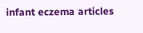infant eczema articles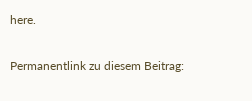here.


Permanentlink zu diesem Beitrag: